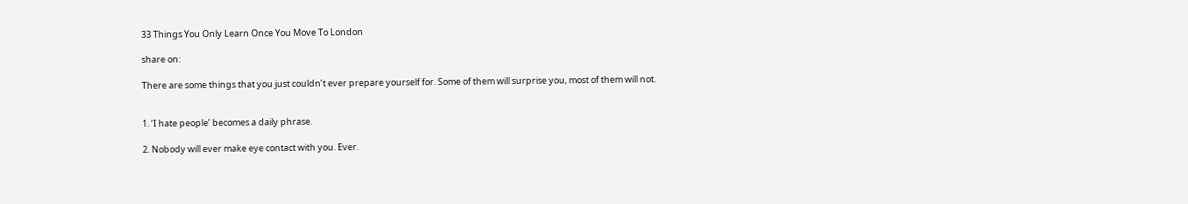33 Things You Only Learn Once You Move To London

share on:

There are some things that you just couldn’t ever prepare yourself for. Some of them will surprise you, most of them will not.


1. ‘I hate people’ becomes a daily phrase.

2. Nobody will ever make eye contact with you. Ever.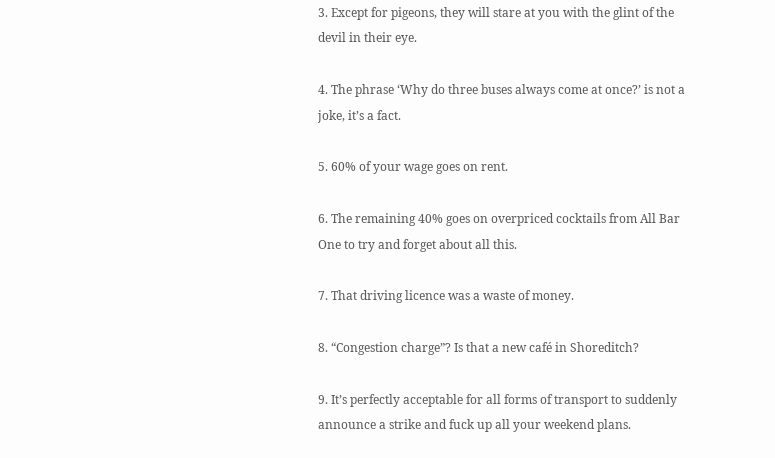3. Except for pigeons, they will stare at you with the glint of the devil in their eye.

4. The phrase ‘Why do three buses always come at once?’ is not a joke, it’s a fact.

5. 60% of your wage goes on rent.

6. The remaining 40% goes on overpriced cocktails from All Bar One to try and forget about all this.

7. That driving licence was a waste of money.

8. “Congestion charge”? Is that a new café in Shoreditch?

9. It’s perfectly acceptable for all forms of transport to suddenly announce a strike and fuck up all your weekend plans.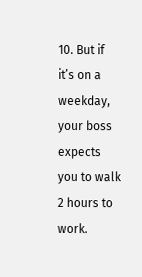10. But if it’s on a weekday, your boss expects you to walk 2 hours to work.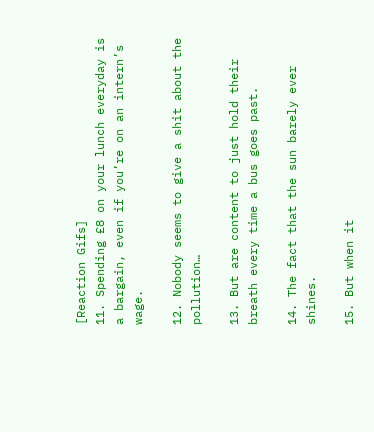[Reaction Gifs]
11. Spending £8 on your lunch everyday is a bargain, even if you’re on an intern’s wage.

12. Nobody seems to give a shit about the pollution…

13. But are content to just hold their breath every time a bus goes past.

14. The fact that the sun barely ever shines.

15. But when it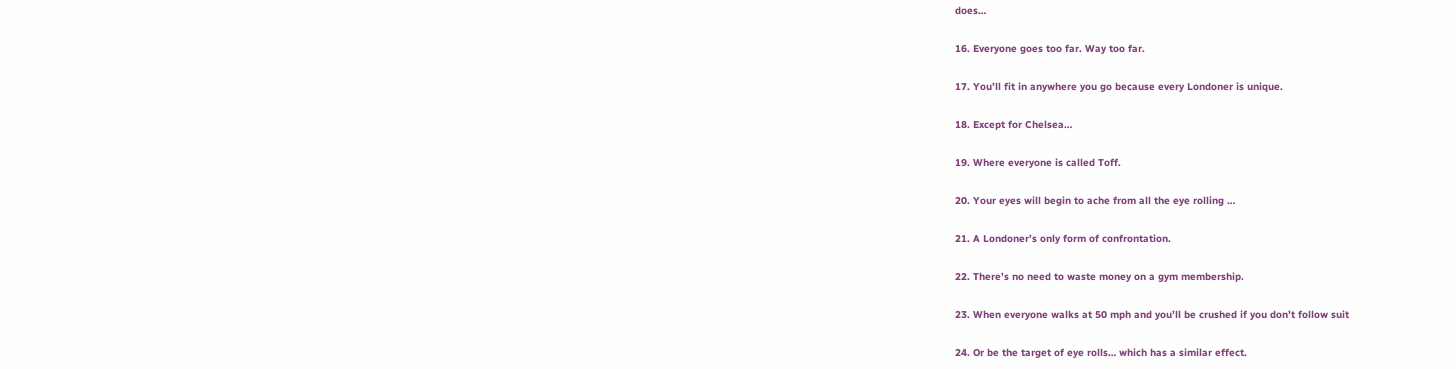does…

16. Everyone goes too far. Way too far.

17. You’ll fit in anywhere you go because every Londoner is unique.

18. Except for Chelsea…

19. Where everyone is called Toff.

20. Your eyes will begin to ache from all the eye rolling …

21. A Londoner’s only form of confrontation.

22. There’s no need to waste money on a gym membership.

23. When everyone walks at 50 mph and you’ll be crushed if you don’t follow suit

24. Or be the target of eye rolls… which has a similar effect.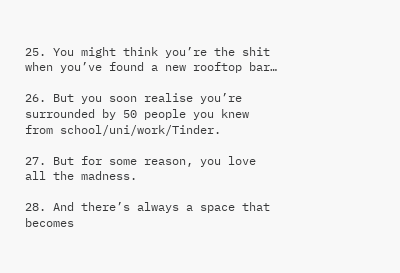25. You might think you’re the shit when you’ve found a new rooftop bar…

26. But you soon realise you’re surrounded by 50 people you knew from school/uni/work/Tinder.

27. But for some reason, you love all the madness.

28. And there’s always a space that becomes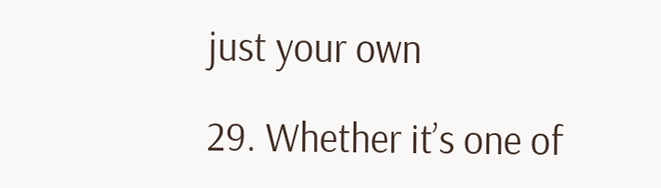just your own

29. Whether it’s one of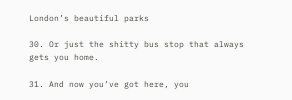London’s beautiful parks

30. Or just the shitty bus stop that always gets you home.

31. And now you’ve got here, you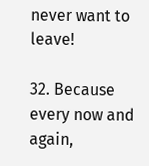never want to leave!

32. Because every now and again,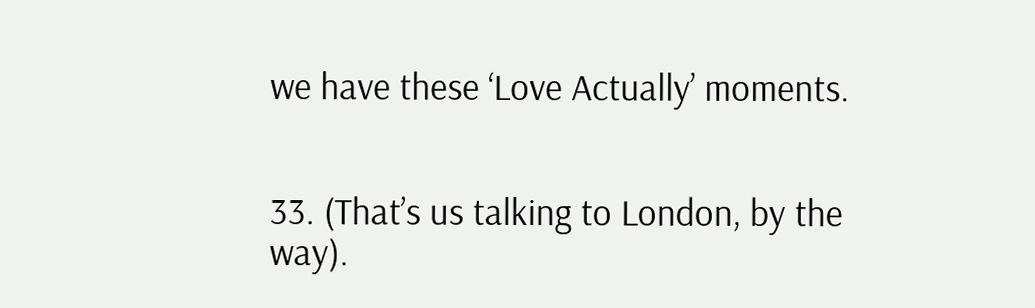we have these ‘Love Actually’ moments.


33. (That’s us talking to London, by the way).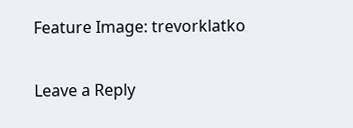Feature Image: trevorklatko


Leave a Reply